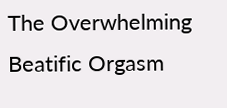The Overwhelming Beatific Orgasm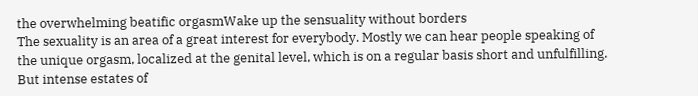the overwhelming beatific orgasmWake up the sensuality without borders
The sexuality is an area of a great interest for everybody. Mostly we can hear people speaking of the unique orgasm, localized at the genital level, which is on a regular basis short and unfulfilling. But intense estates of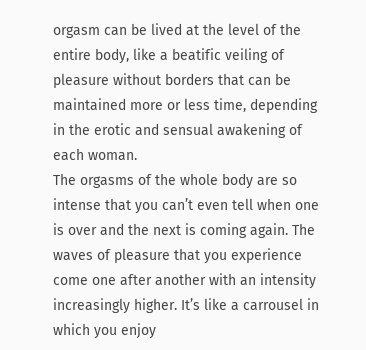orgasm can be lived at the level of the entire body, like a beatific veiling of pleasure without borders that can be maintained more or less time, depending in the erotic and sensual awakening of each woman.
The orgasms of the whole body are so intense that you can’t even tell when one is over and the next is coming again. The waves of pleasure that you experience come one after another with an intensity increasingly higher. It’s like a carrousel in which you enjoy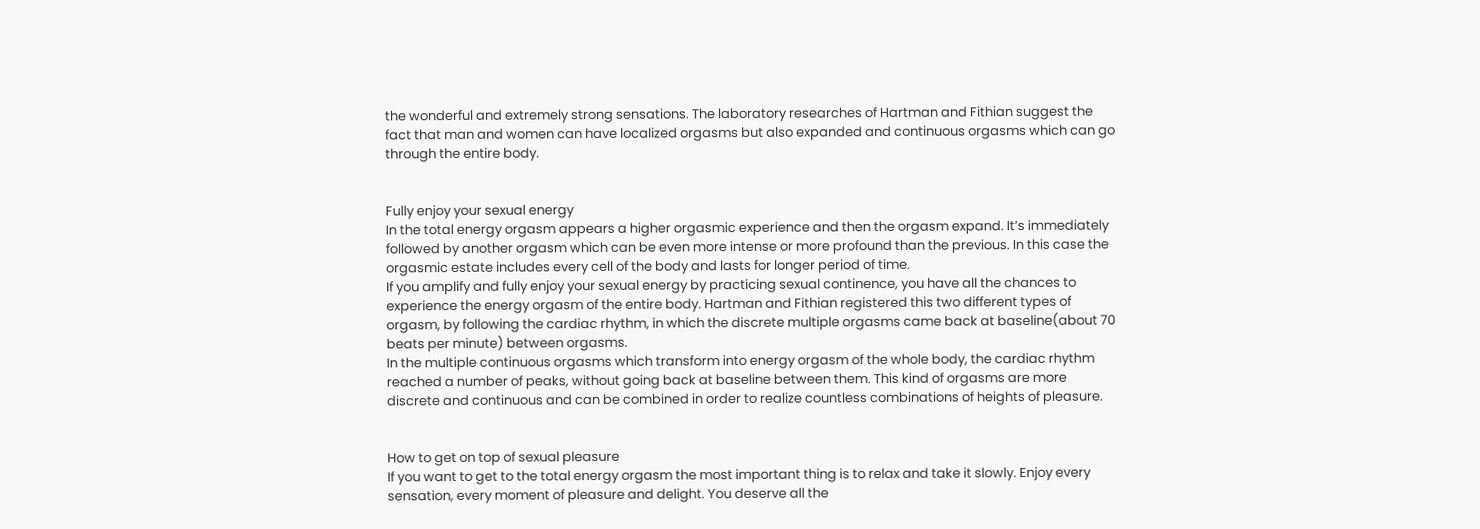the wonderful and extremely strong sensations. The laboratory researches of Hartman and Fithian suggest the fact that man and women can have localized orgasms but also expanded and continuous orgasms which can go through the entire body.


Fully enjoy your sexual energy
In the total energy orgasm appears a higher orgasmic experience and then the orgasm expand. It’s immediately followed by another orgasm which can be even more intense or more profound than the previous. In this case the orgasmic estate includes every cell of the body and lasts for longer period of time.
If you amplify and fully enjoy your sexual energy by practicing sexual continence, you have all the chances to experience the energy orgasm of the entire body. Hartman and Fithian registered this two different types of orgasm, by following the cardiac rhythm, in which the discrete multiple orgasms came back at baseline(about 70 beats per minute) between orgasms.
In the multiple continuous orgasms which transform into energy orgasm of the whole body, the cardiac rhythm reached a number of peaks, without going back at baseline between them. This kind of orgasms are more discrete and continuous and can be combined in order to realize countless combinations of heights of pleasure.


How to get on top of sexual pleasure
If you want to get to the total energy orgasm the most important thing is to relax and take it slowly. Enjoy every sensation, every moment of pleasure and delight. You deserve all the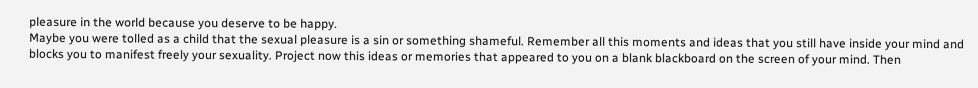pleasure in the world because you deserve to be happy.
Maybe you were tolled as a child that the sexual pleasure is a sin or something shameful. Remember all this moments and ideas that you still have inside your mind and blocks you to manifest freely your sexuality. Project now this ideas or memories that appeared to you on a blank blackboard on the screen of your mind. Then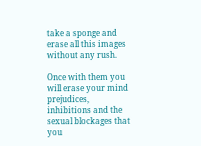take a sponge and erase all this images without any rush.

Once with them you will erase your mind prejudices, inhibitions and the sexual blockages that you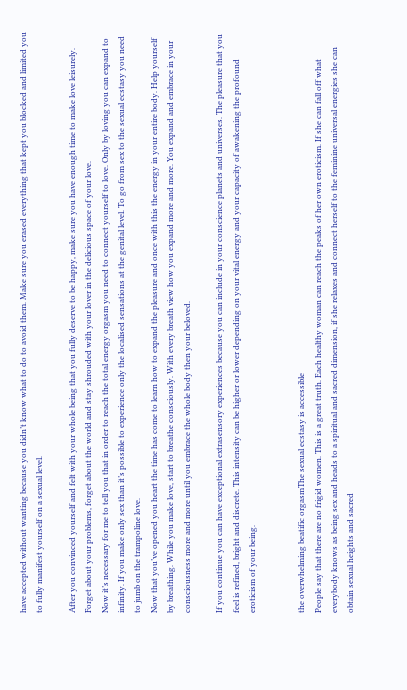have accepted without wanting because you didn’t know what to do to avoid them. Make sure you erased everything that kept you blocked and limited you to fully manifest yourself on a sexual level.

After you convinced yourself and felt with your whole being that you fully deserve to be happy, make sure you have enough time to make love leisurely. Forget about your problems, forget about the world and stay shrouded with your lover in the delicious space of your love.
Now it’s necessary for me to tell you that in order to reach the total energy orgasm you need to connect yourself to love. Only by loving you can expand to infinity. If you make only sex than it’s possible to experience only the localised sensations at the genital level. To go from sex to the sexual ecstasy you need to jumb on the trampoline love.
Now that you’ve opened you heart the time has come to learn how to expand the pleasure and once with this the energy in your entire body. Help yourself by breathing. While you make love, start to breathe consciously. With every breath view how you expand more and more. You expand and embrace in your consciousness more and more until you embrace the whole body then your beloved.

If you continue you can have exceptional extrasensory experiences because you can include in your conscience planets and universes. The pleasure that you feel is refined, bright and discrete. This intensity can be higher or lower depending on your vital energy and your capacity of awakening the profound eroticism of your being.


the overwhelming beatific orgasmThe sexual ecstasy is accessible
People say that there are no frigid women. This is a great truth. Each healthy woman can reach the peaks of her own eroticism. If she can fall off what everybody knows as being sex and heads to a spiritual and sacred dimension, if she relaxes and connect herself to the feminine universal energies she can obtain sexual heights and sacred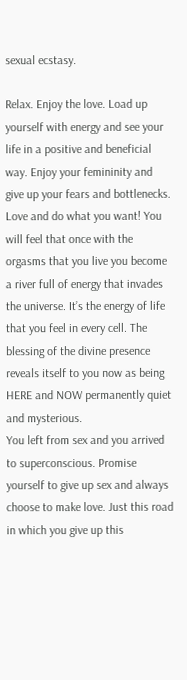sexual ecstasy.

Relax. Enjoy the love. Load up yourself with energy and see your life in a positive and beneficial way. Enjoy your femininity and give up your fears and bottlenecks. Love and do what you want! You will feel that once with the orgasms that you live you become a river full of energy that invades the universe. It’s the energy of life that you feel in every cell. The blessing of the divine presence reveals itself to you now as being HERE and NOW permanently quiet and mysterious.
You left from sex and you arrived to superconscious. Promise yourself to give up sex and always choose to make love. Just this road in which you give up this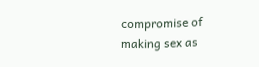compromise of making sex as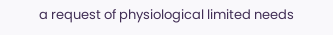a request of physiological limited needs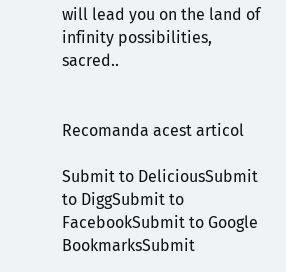will lead you on the land of infinity possibilities, sacred..


Recomanda acest articol

Submit to DeliciousSubmit to DiggSubmit to FacebookSubmit to Google BookmarksSubmit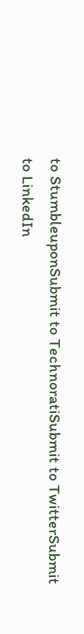to StumbleuponSubmit to TechnoratiSubmit to TwitterSubmit to LinkedIn